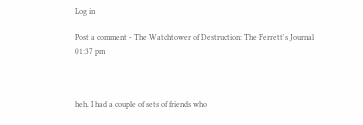Log in

Post a comment - The Watchtower of Destruction: The Ferrett's Journal
01:37 pm



heh. I had a couple of sets of friends who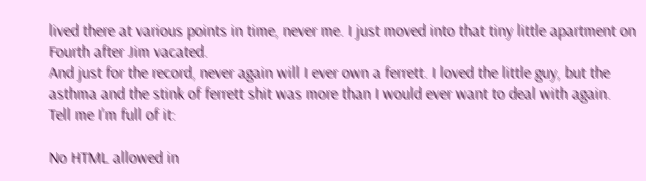lived there at various points in time, never me. I just moved into that tiny little apartment on Fourth after Jim vacated.
And just for the record, never again will I ever own a ferrett. I loved the little guy, but the asthma and the stink of ferrett shit was more than I would ever want to deal with again.
Tell me I'm full of it:

No HTML allowed in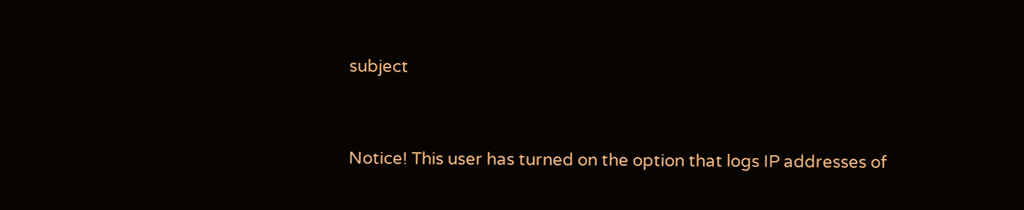subject


Notice! This user has turned on the option that logs IP addresses of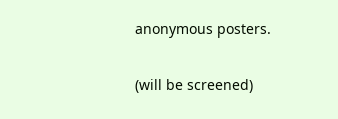anonymous posters.

(will be screened)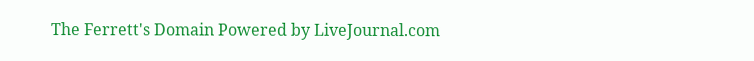The Ferrett's Domain Powered by LiveJournal.com